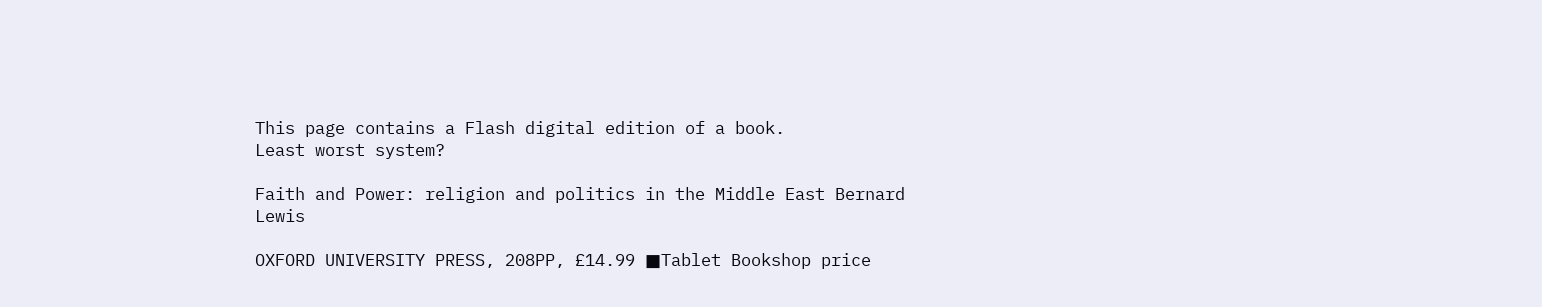This page contains a Flash digital edition of a book.
Least worst system?

Faith and Power: religion and politics in the Middle East Bernard Lewis

OXFORD UNIVERSITY PRESS, 208PP, £14.99 ■Tablet Bookshop price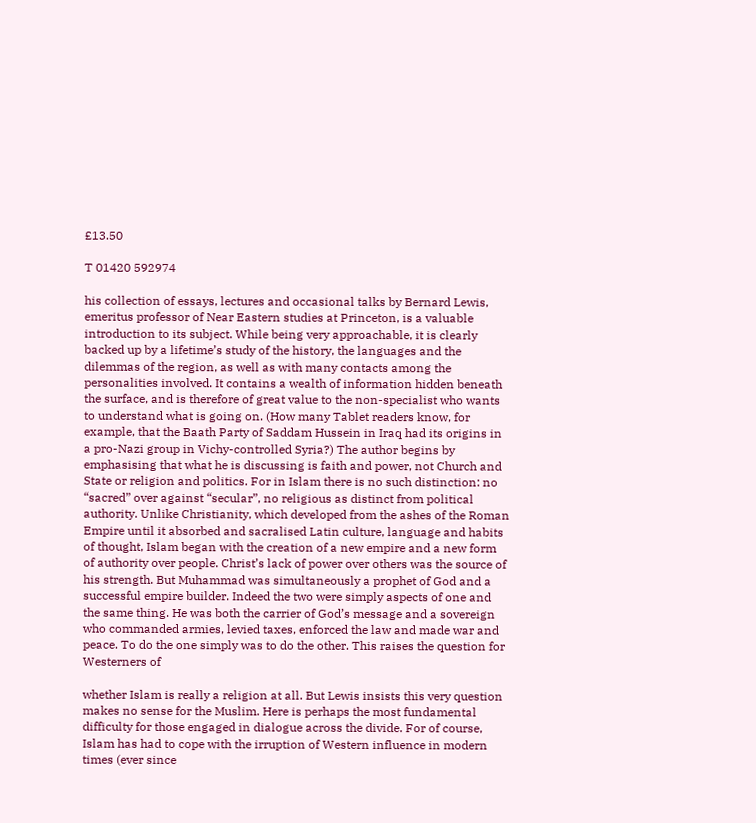£13.50

T 01420 592974

his collection of essays, lectures and occasional talks by Bernard Lewis, emeritus professor of Near Eastern studies at Princeton, is a valuable introduction to its subject. While being very approachable, it is clearly backed up by a lifetime’s study of the history, the languages and the dilemmas of the region, as well as with many contacts among the personalities involved. It contains a wealth of information hidden beneath the surface, and is therefore of great value to the non-specialist who wants to understand what is going on. (How many Tablet readers know, for example, that the Baath Party of Saddam Hussein in Iraq had its origins in a pro-Nazi group in Vichy-controlled Syria?) The author begins by emphasising that what he is discussing is faith and power, not Church and State or religion and politics. For in Islam there is no such distinction: no “sacred” over against “secular”, no religious as distinct from political authority. Unlike Christianity, which developed from the ashes of the Roman Empire until it absorbed and sacralised Latin culture, language and habits of thought, Islam began with the creation of a new empire and a new form of authority over people. Christ’s lack of power over others was the source of his strength. But Muhammad was simultaneously a prophet of God and a successful empire builder. Indeed the two were simply aspects of one and the same thing. He was both the carrier of God’s message and a sovereign who commanded armies, levied taxes, enforced the law and made war and peace. To do the one simply was to do the other. This raises the question for Westerners of

whether Islam is really a religion at all. But Lewis insists this very question makes no sense for the Muslim. Here is perhaps the most fundamental difficulty for those engaged in dialogue across the divide. For of course, Islam has had to cope with the irruption of Western influence in modern times (ever since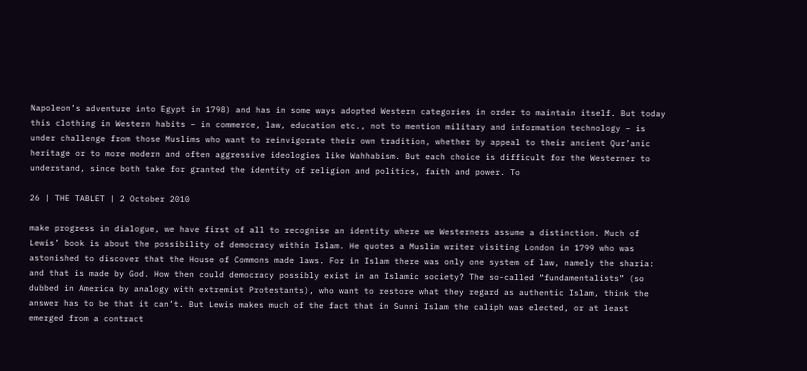Napoleon’s adventure into Egypt in 1798) and has in some ways adopted Western categories in order to maintain itself. But today this clothing in Western habits – in commerce, law, education etc., not to mention military and information technology – is under challenge from those Muslims who want to reinvigorate their own tradition, whether by appeal to their ancient Qur’anic heritage or to more modern and often aggressive ideologies like Wahhabism. But each choice is difficult for the Westerner to understand, since both take for granted the identity of religion and politics, faith and power. To

26 | THE TABLET | 2 October 2010

make progress in dialogue, we have first of all to recognise an identity where we Westerners assume a distinction. Much of Lewis’ book is about the possibility of democracy within Islam. He quotes a Muslim writer visiting London in 1799 who was astonished to discover that the House of Commons made laws. For in Islam there was only one system of law, namely the sharia: and that is made by God. How then could democracy possibly exist in an Islamic society? The so-called “fundamentalists” (so dubbed in America by analogy with extremist Protestants), who want to restore what they regard as authentic Islam, think the answer has to be that it can’t. But Lewis makes much of the fact that in Sunni Islam the caliph was elected, or at least emerged from a contract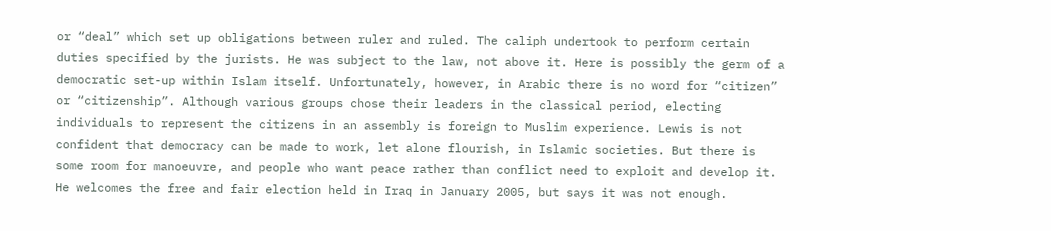or “deal” which set up obligations between ruler and ruled. The caliph undertook to perform certain duties specified by the jurists. He was subject to the law, not above it. Here is possibly the germ of a democratic set-up within Islam itself. Unfortunately, however, in Arabic there is no word for “citizen” or “citizenship”. Although various groups chose their leaders in the classical period, electing individuals to represent the citizens in an assembly is foreign to Muslim experience. Lewis is not confident that democracy can be made to work, let alone flourish, in Islamic societies. But there is some room for manoeuvre, and people who want peace rather than conflict need to exploit and develop it. He welcomes the free and fair election held in Iraq in January 2005, but says it was not enough.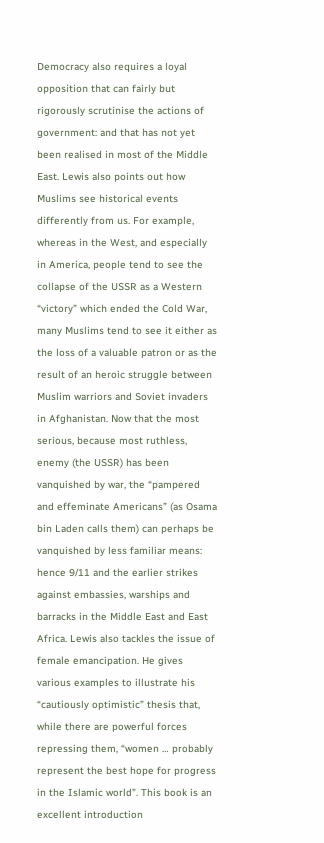Democracy also requires a loyal opposition that can fairly but rigorously scrutinise the actions of government: and that has not yet been realised in most of the Middle East. Lewis also points out how Muslims see historical events differently from us. For example, whereas in the West, and especially in America, people tend to see the collapse of the USSR as a Western “victory” which ended the Cold War, many Muslims tend to see it either as the loss of a valuable patron or as the result of an heroic struggle between Muslim warriors and Soviet invaders in Afghanistan. Now that the most serious, because most ruthless, enemy (the USSR) has been vanquished by war, the “pampered and effeminate Americans” (as Osama bin Laden calls them) can perhaps be vanquished by less familiar means: hence 9/11 and the earlier strikes against embassies, warships and barracks in the Middle East and East Africa. Lewis also tackles the issue of female emancipation. He gives various examples to illustrate his “cautiously optimistic” thesis that, while there are powerful forces repressing them, “women … probably represent the best hope for progress in the Islamic world”. This book is an excellent introduction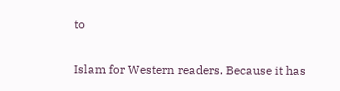to

Islam for Western readers. Because it has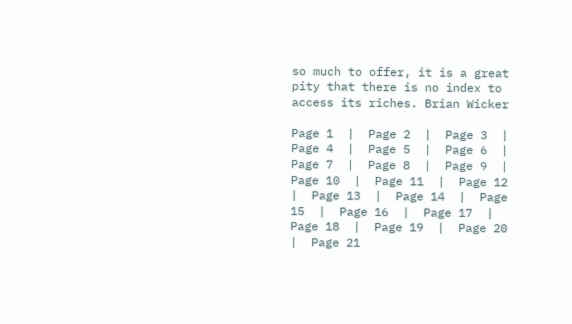so much to offer, it is a great pity that there is no index to access its riches. Brian Wicker

Page 1  |  Page 2  |  Page 3  |  Page 4  |  Page 5  |  Page 6  |  Page 7  |  Page 8  |  Page 9  |  Page 10  |  Page 11  |  Page 12  |  Page 13  |  Page 14  |  Page 15  |  Page 16  |  Page 17  |  Page 18  |  Page 19  |  Page 20  |  Page 21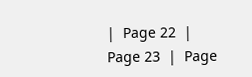|  Page 22  |  Page 23  |  Page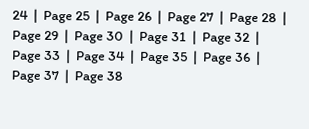24  |  Page 25  |  Page 26  |  Page 27  |  Page 28  |  Page 29  |  Page 30  |  Page 31  |  Page 32  |  Page 33  |  Page 34  |  Page 35  |  Page 36  |  Page 37  |  Page 38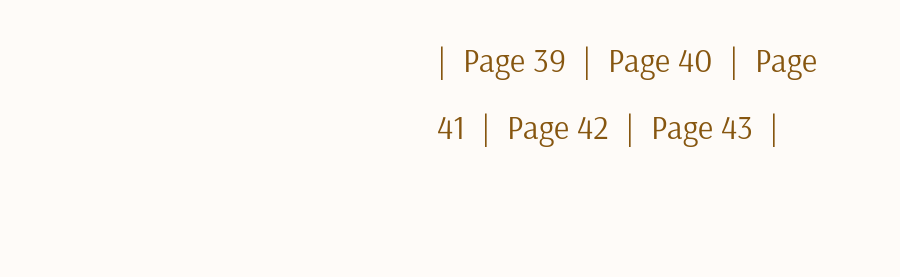|  Page 39  |  Page 40  |  Page 41  |  Page 42  |  Page 43  |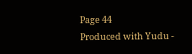Page 44
Produced with Yudu -